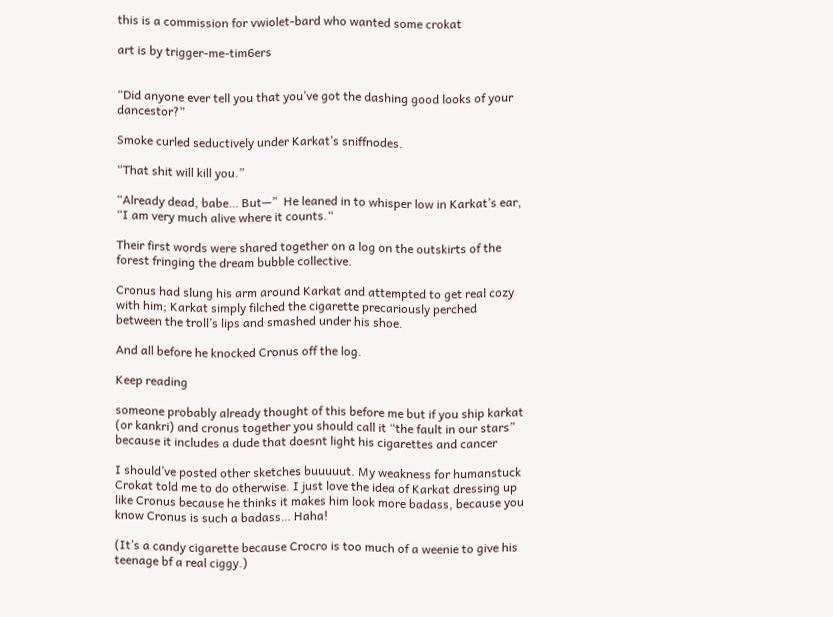this is a commission for vwiolet-bard who wanted some crokat

art is by trigger-me-tim6ers


“Did anyone ever tell you that you’ve got the dashing good looks of your dancestor?”

Smoke curled seductively under Karkat’s sniffnodes.

“That shit will kill you.”

“Already dead, babe… But—”  He leaned in to whisper low in Karkat’s ear, “I am very much alive where it counts.“

Their first words were shared together on a log on the outskirts of the forest fringing the dream bubble collective.

Cronus had slung his arm around Karkat and attempted to get real cozy with him; Karkat simply filched the cigarette precariously perched between the troll’s lips and smashed under his shoe.

And all before he knocked Cronus off the log.

Keep reading

someone probably already thought of this before me but if you ship karkat (or kankri) and cronus together you should call it “the fault in our stars” because it includes a dude that doesnt light his cigarettes and cancer

I should’ve posted other sketches buuuuut. My weakness for humanstuck Crokat told me to do otherwise. I just love the idea of Karkat dressing up like Cronus because he thinks it makes him look more badass, because you know Cronus is such a badass… Haha!

(It’s a candy cigarette because Crocro is too much of a weenie to give his teenage bf a real ciggy.)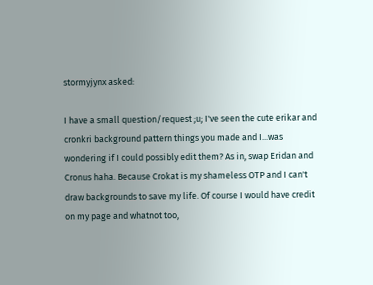stormyjynx asked:

I have a small question/request ;u; I've seen the cute erikar and cronkri background pattern things you made and I...was wondering if I could possibly edit them? As in, swap Eridan and Cronus haha. Because Crokat is my shameless OTP and I can't draw backgrounds to save my life. Of course I would have credit on my page and whatnot too,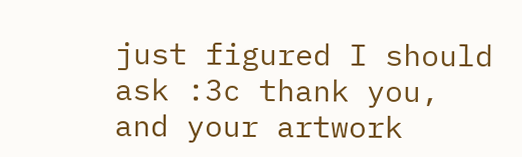just figured I should ask :3c thank you, and your artwork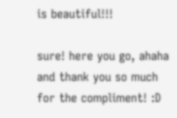is beautiful!!!

sure! here you go, ahaha
and thank you so much for the compliment! :D